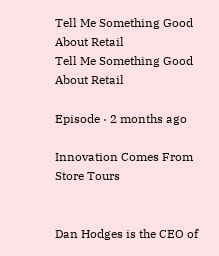Tell Me Something Good About Retail
Tell Me Something Good About Retail

Episode · 2 months ago

Innovation Comes From Store Tours


Dan Hodges is the CEO of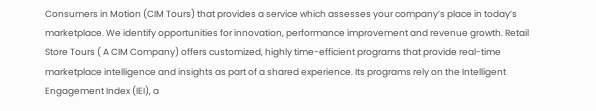Consumers in Motion (CIM Tours) that provides a service which assesses your company’s place in today’s marketplace. We identify opportunities for innovation, performance improvement and revenue growth. Retail Store Tours ( A CIM Company) offers customized, highly time-efficient programs that provide real-time marketplace intelligence and insights as part of a shared experience. Its programs rely on the Intelligent Engagement Index (IEI), a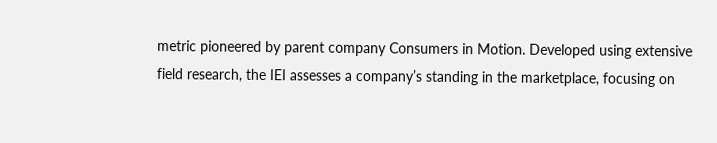metric pioneered by parent company Consumers in Motion. Developed using extensive field research, the IEI assesses a company’s standing in the marketplace, focusing on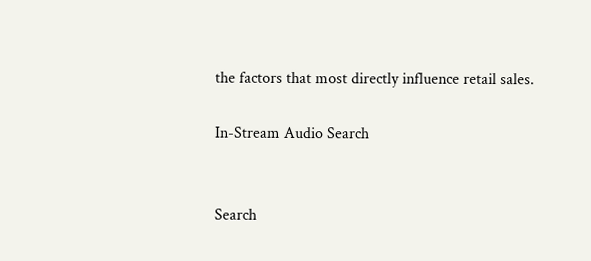the factors that most directly influence retail sales.

In-Stream Audio Search


Search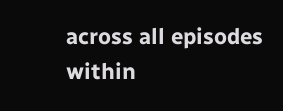across all episodes within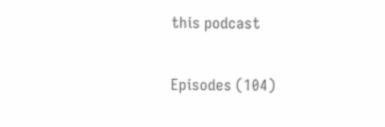this podcast

Episodes (104)